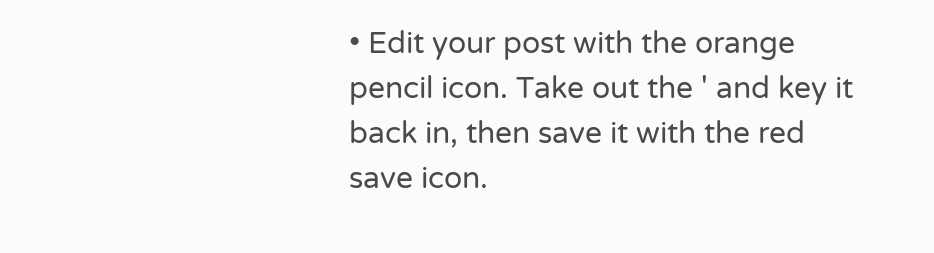• Edit your post with the orange pencil icon. Take out the ' and key it back in, then save it with the red save icon.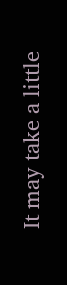It may take a little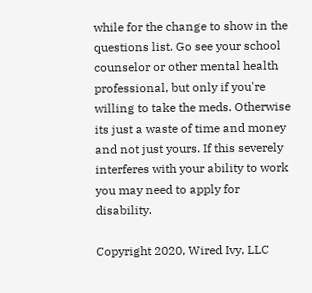while for the change to show in the questions list. Go see your school counselor or other mental health professional, but only if you're willing to take the meds. Otherwise its just a waste of time and money and not just yours. If this severely interferes with your ability to work you may need to apply for disability.

Copyright 2020, Wired Ivy, LLC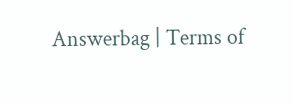Answerbag | Terms of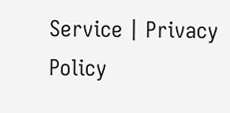Service | Privacy Policy